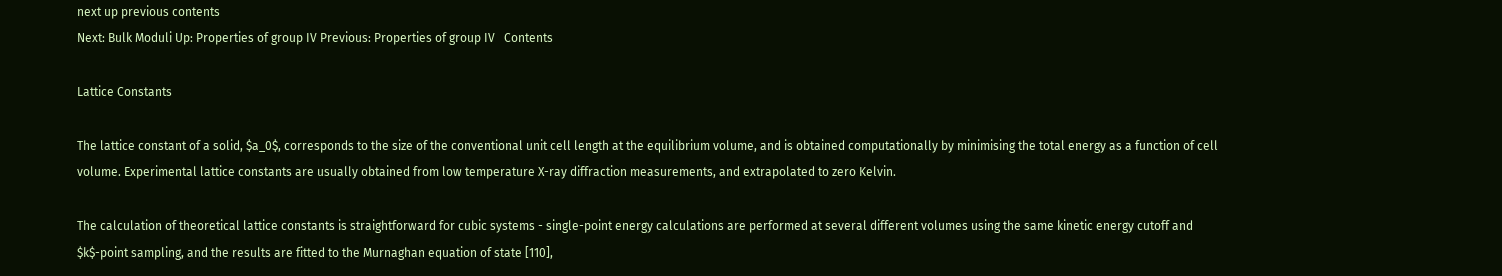next up previous contents
Next: Bulk Moduli Up: Properties of group IV Previous: Properties of group IV   Contents

Lattice Constants

The lattice constant of a solid, $a_0$, corresponds to the size of the conventional unit cell length at the equilibrium volume, and is obtained computationally by minimising the total energy as a function of cell volume. Experimental lattice constants are usually obtained from low temperature X-ray diffraction measurements, and extrapolated to zero Kelvin.

The calculation of theoretical lattice constants is straightforward for cubic systems - single-point energy calculations are performed at several different volumes using the same kinetic energy cutoff and $k$-point sampling, and the results are fitted to the Murnaghan equation of state [110],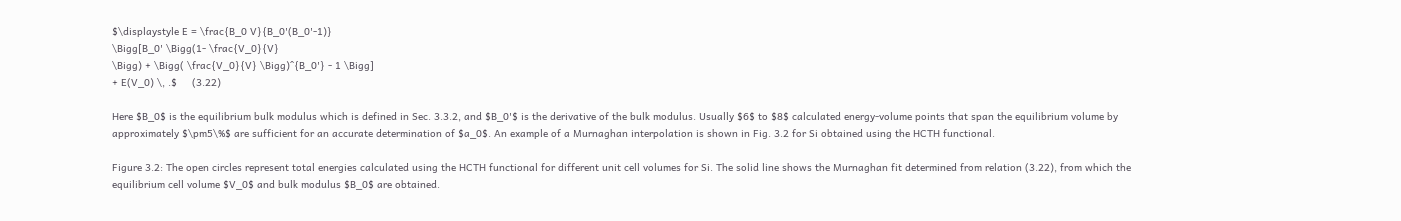$\displaystyle E = \frac{B_0 V}{B_0'(B_0'-1)}
\Bigg[B_0' \Bigg(1- \frac{V_0}{V}
\Bigg) + \Bigg( \frac{V_0}{V} \Bigg)^{B_0'} - 1 \Bigg]
+ E(V_0) \, .$     (3.22)

Here $B_0$ is the equilibrium bulk modulus which is defined in Sec. 3.3.2, and $B_0'$ is the derivative of the bulk modulus. Usually $6$ to $8$ calculated energy-volume points that span the equilibrium volume by approximately $\pm5\%$ are sufficient for an accurate determination of $a_0$. An example of a Murnaghan interpolation is shown in Fig. 3.2 for Si obtained using the HCTH functional.

Figure 3.2: The open circles represent total energies calculated using the HCTH functional for different unit cell volumes for Si. The solid line shows the Murnaghan fit determined from relation (3.22), from which the equilibrium cell volume $V_0$ and bulk modulus $B_0$ are obtained.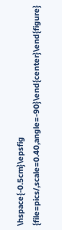\hspace{-0.5cm}\epsfig {file=pics/,scale=0.40,angle=-90}\end{center}\end{figure}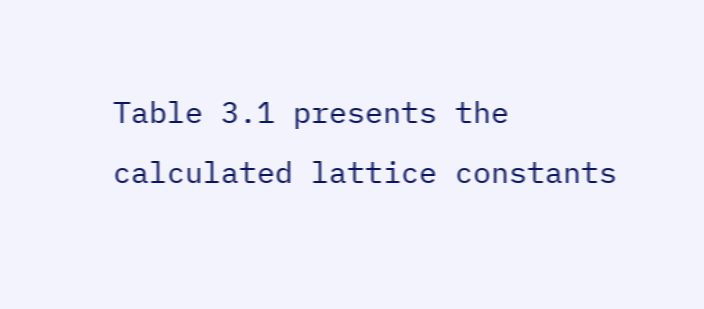Table 3.1 presents the calculated lattice constants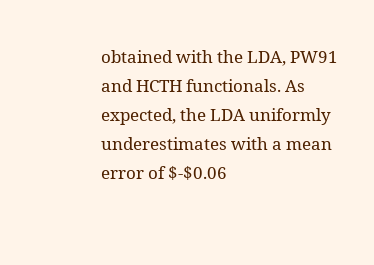obtained with the LDA, PW91 and HCTH functionals. As expected, the LDA uniformly underestimates with a mean error of $-$0.06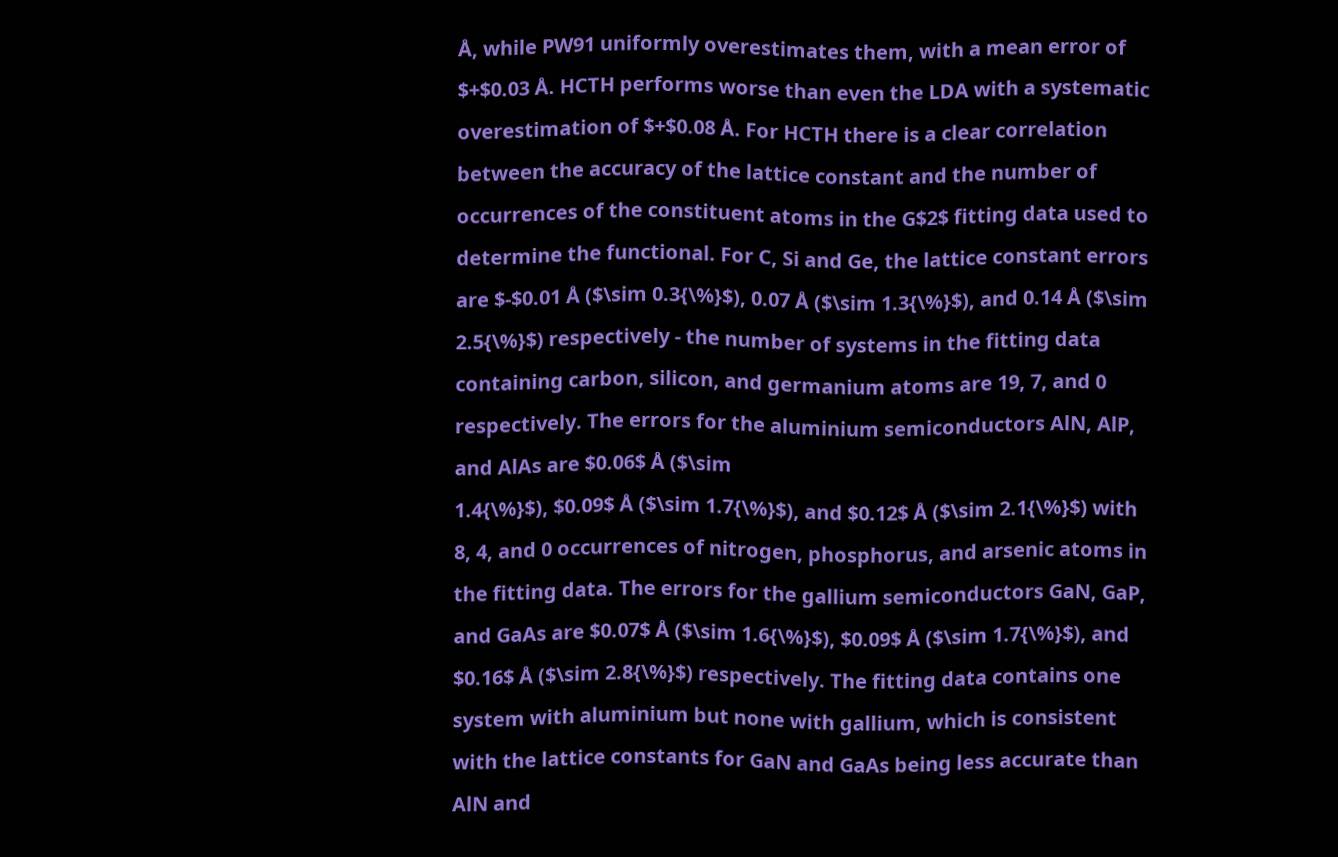Å, while PW91 uniformly overestimates them, with a mean error of $+$0.03 Å. HCTH performs worse than even the LDA with a systematic overestimation of $+$0.08 Å. For HCTH there is a clear correlation between the accuracy of the lattice constant and the number of occurrences of the constituent atoms in the G$2$ fitting data used to determine the functional. For C, Si and Ge, the lattice constant errors are $-$0.01 Å ($\sim 0.3{\%}$), 0.07 Å ($\sim 1.3{\%}$), and 0.14 Å ($\sim 2.5{\%}$) respectively - the number of systems in the fitting data containing carbon, silicon, and germanium atoms are 19, 7, and 0 respectively. The errors for the aluminium semiconductors AlN, AlP, and AlAs are $0.06$ Å ($\sim
1.4{\%}$), $0.09$ Å ($\sim 1.7{\%}$), and $0.12$ Å ($\sim 2.1{\%}$) with 8, 4, and 0 occurrences of nitrogen, phosphorus, and arsenic atoms in the fitting data. The errors for the gallium semiconductors GaN, GaP, and GaAs are $0.07$ Å ($\sim 1.6{\%}$), $0.09$ Å ($\sim 1.7{\%}$), and $0.16$ Å ($\sim 2.8{\%}$) respectively. The fitting data contains one system with aluminium but none with gallium, which is consistent with the lattice constants for GaN and GaAs being less accurate than AlN and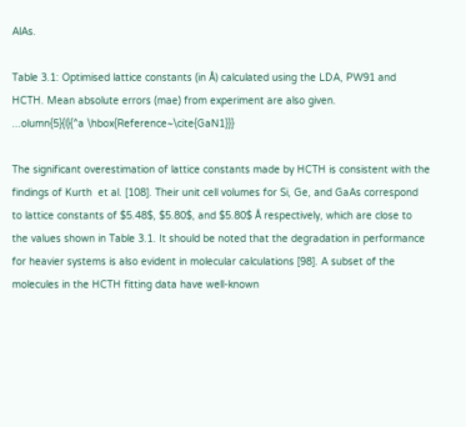AlAs.

Table 3.1: Optimised lattice constants (in Å) calculated using the LDA, PW91 and HCTH. Mean absolute errors (mae) from experiment are also given.
...olumn{5}{l}{^a \hbox{Reference~\cite{GaN1}}}

The significant overestimation of lattice constants made by HCTH is consistent with the findings of Kurth  et al. [108]. Their unit cell volumes for Si, Ge, and GaAs correspond to lattice constants of $5.48$, $5.80$, and $5.80$ Å respectively, which are close to the values shown in Table 3.1. It should be noted that the degradation in performance for heavier systems is also evident in molecular calculations [98]. A subset of the molecules in the HCTH fitting data have well-known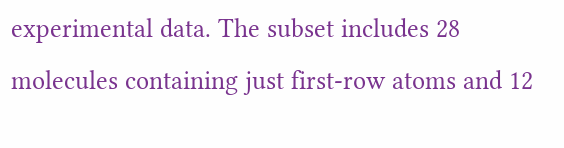experimental data. The subset includes 28 molecules containing just first-row atoms and 12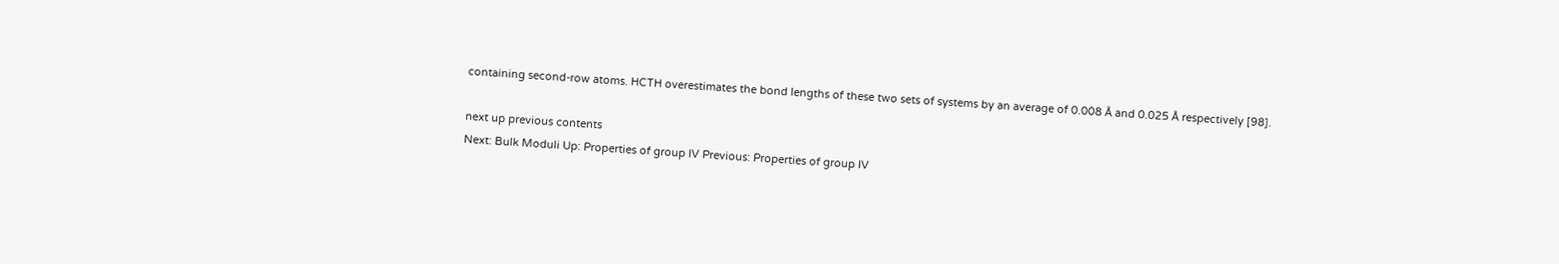containing second-row atoms. HCTH overestimates the bond lengths of these two sets of systems by an average of 0.008 Å and 0.025 Å respectively [98].

next up previous contents
Next: Bulk Moduli Up: Properties of group IV Previous: Properties of group IV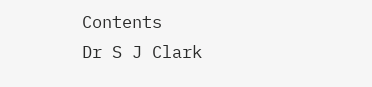Contents
Dr S J Clark